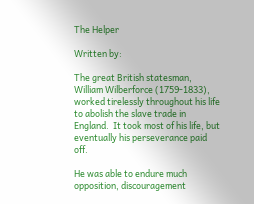The Helper

Written by:

The great British statesman, William Wilberforce (1759-1833), worked tirelessly throughout his life to abolish the slave trade in England.  It took most of his life, but eventually his perseverance paid off.

He was able to endure much opposition, discouragement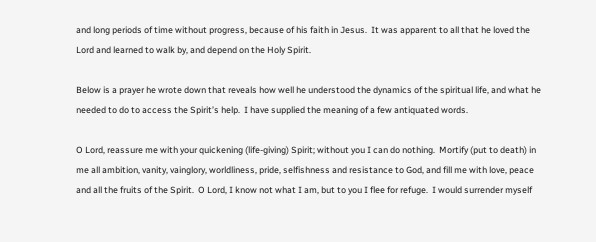and long periods of time without progress, because of his faith in Jesus.  It was apparent to all that he loved the Lord and learned to walk by, and depend on the Holy Spirit.

Below is a prayer he wrote down that reveals how well he understood the dynamics of the spiritual life, and what he needed to do to access the Spirit’s help.  I have supplied the meaning of a few antiquated words.

O Lord, reassure me with your quickening (life-giving) Spirit; without you I can do nothing.  Mortify (put to death) in me all ambition, vanity, vainglory, worldliness, pride, selfishness and resistance to God, and fill me with love, peace and all the fruits of the Spirit.  O Lord, I know not what I am, but to you I flee for refuge.  I would surrender myself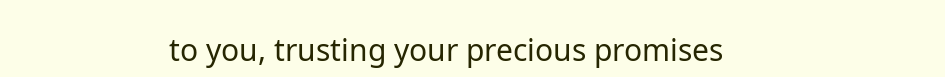to you, trusting your precious promises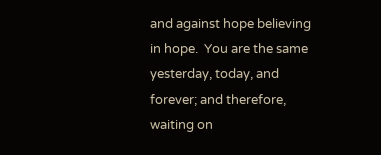and against hope believing in hope.  You are the same yesterday, today, and forever; and therefore, waiting on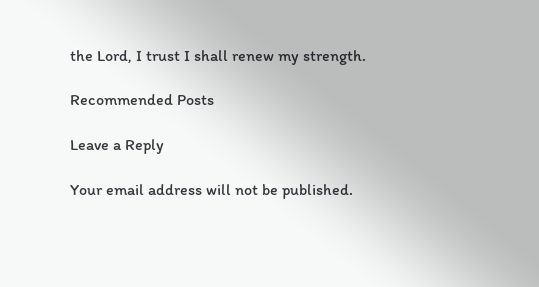the Lord, I trust I shall renew my strength.

Recommended Posts

Leave a Reply

Your email address will not be published.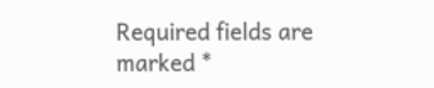Required fields are marked *